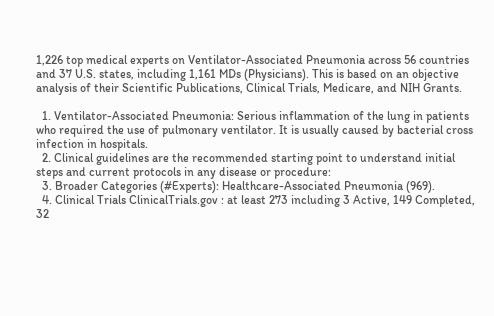1,226 top medical experts on Ventilator-Associated Pneumonia across 56 countries and 37 U.S. states, including 1,161 MDs (Physicians). This is based on an objective analysis of their Scientific Publications, Clinical Trials, Medicare, and NIH Grants.

  1. Ventilator-Associated Pneumonia: Serious inflammation of the lung in patients who required the use of pulmonary ventilator. It is usually caused by bacterial cross infection in hospitals.
  2. Clinical guidelines are the recommended starting point to understand initial steps and current protocols in any disease or procedure:
  3. Broader Categories (#Experts): Healthcare-Associated Pneumonia (969).
  4. Clinical Trials ClinicalTrials.gov : at least 273 including 3 Active, 149 Completed, 32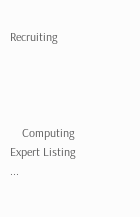Recruiting




    Computing Expert Listing ...